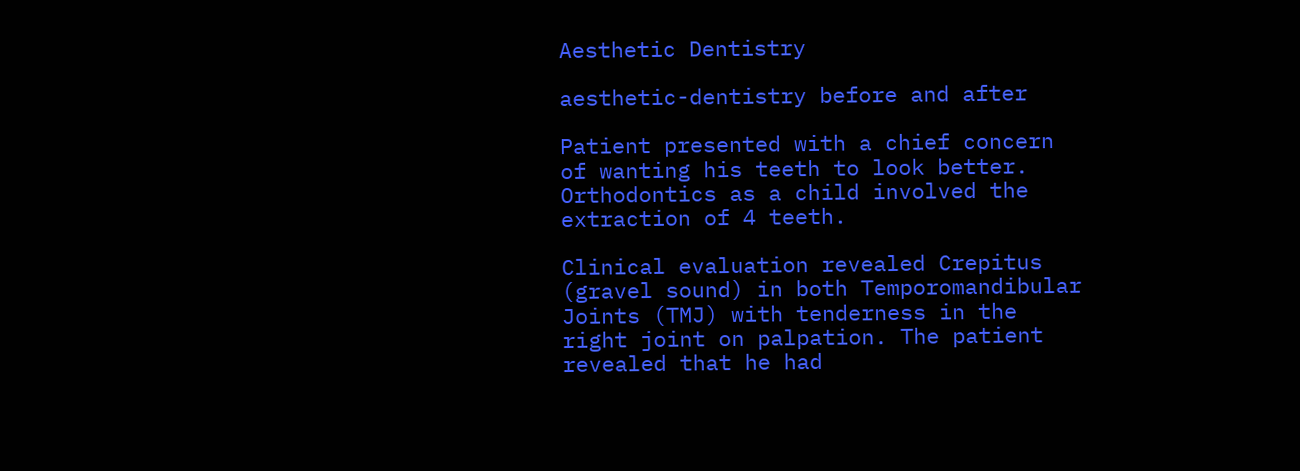Aesthetic Dentistry

aesthetic-dentistry before and after

Patient presented with a chief concern of wanting his teeth to look better. Orthodontics as a child involved the extraction of 4 teeth.

Clinical evaluation revealed Crepitus (gravel sound) in both Temporomandibular Joints (TMJ) with tenderness in the right joint on palpation. The patient revealed that he had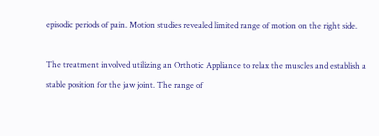episodic periods of pain. Motion studies revealed limited range of motion on the right side.

The treatment involved utilizing an Orthotic Appliance to relax the muscles and establish a stable position for the jaw joint. The range of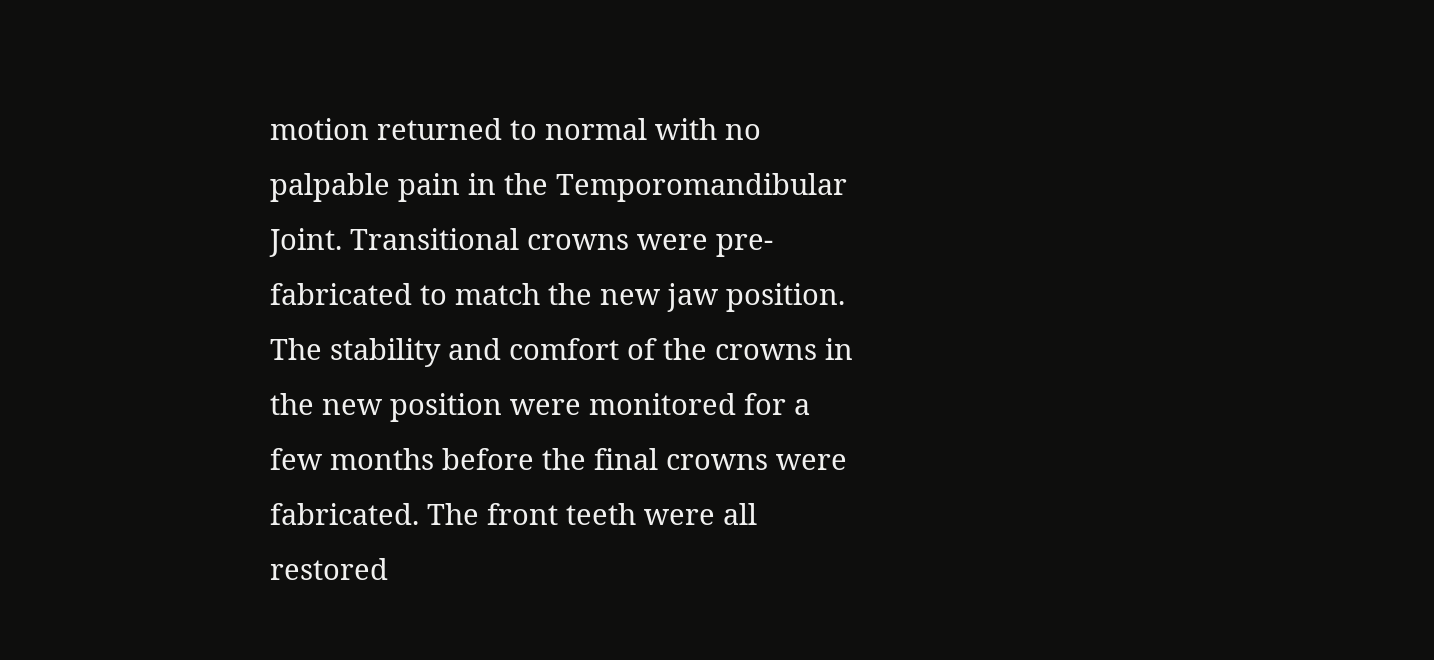motion returned to normal with no palpable pain in the Temporomandibular Joint. Transitional crowns were pre-fabricated to match the new jaw position. The stability and comfort of the crowns in the new position were monitored for a few months before the final crowns were fabricated. The front teeth were all restored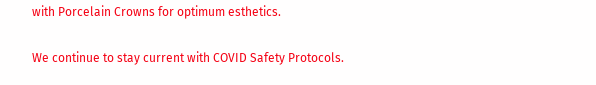with Porcelain Crowns for optimum esthetics.

We continue to stay current with COVID Safety Protocols.